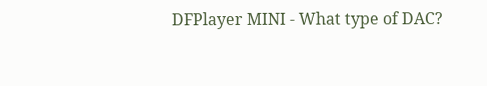DFPlayer MINI - What type of DAC?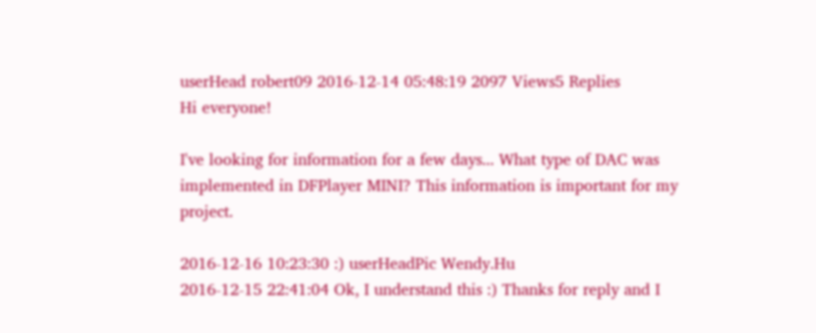userHead robert09 2016-12-14 05:48:19 2097 Views5 Replies
Hi everyone!

I've looking for information for a few days... What type of DAC was implemented in DFPlayer MINI? This information is important for my project.

2016-12-16 10:23:30 :) userHeadPic Wendy.Hu
2016-12-15 22:41:04 Ok, I understand this :) Thanks for reply and I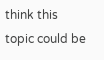think this topic could be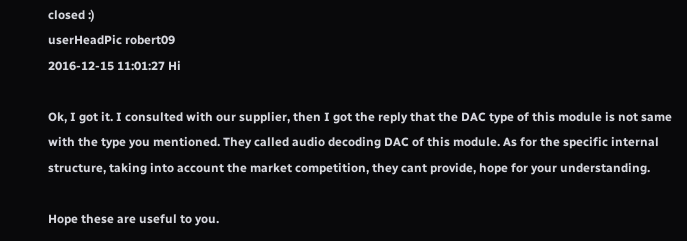closed :)
userHeadPic robert09
2016-12-15 11:01:27 Hi

Ok, I got it. I consulted with our supplier, then I got the reply that the DAC type of this module is not same with the type you mentioned. They called audio decoding DAC of this module. As for the specific internal structure, taking into account the market competition, they cant provide, hope for your understanding.

Hope these are useful to you.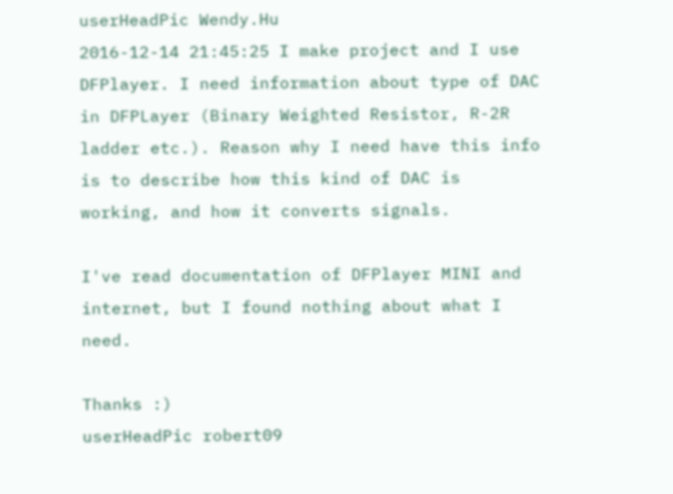userHeadPic Wendy.Hu
2016-12-14 21:45:25 I make project and I use DFPlayer. I need information about type of DAC in DFPLayer (Binary Weighted Resistor, R-2R ladder etc.). Reason why I need have this info is to describe how this kind of DAC is working, and how it converts signals.

I've read documentation of DFPlayer MINI and internet, but I found nothing about what I need.

Thanks :)
userHeadPic robert09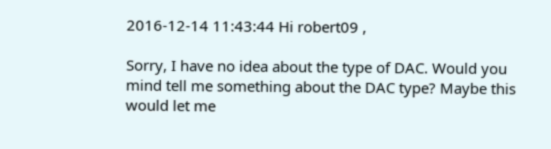2016-12-14 11:43:44 Hi robert09 ,

Sorry, I have no idea about the type of DAC. Would you mind tell me something about the DAC type? Maybe this would let me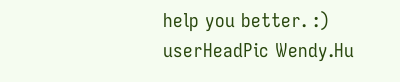help you better. :)
userHeadPic Wendy.Hu